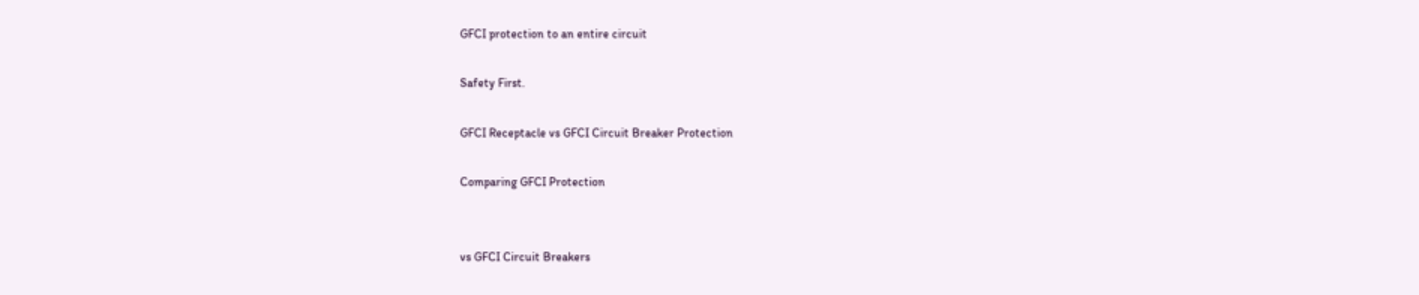GFCI protection to an entire circuit

Safety First.

GFCI Receptacle vs GFCI Circuit Breaker Protection

Comparing GFCI Protection


vs GFCI Circuit Breakers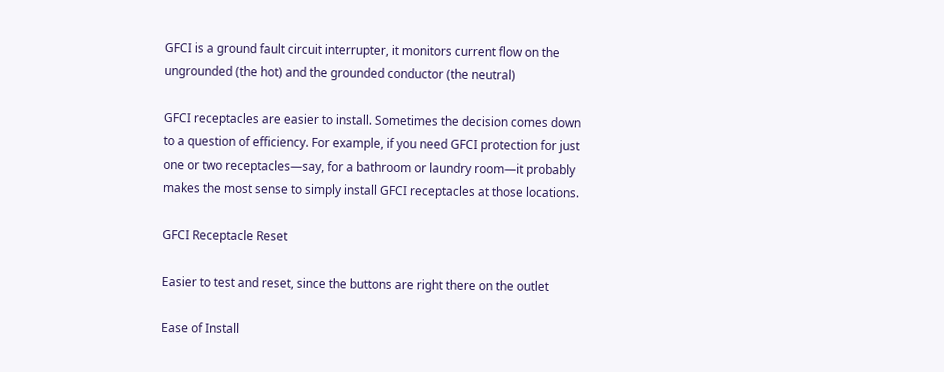GFCI is a ground fault circuit interrupter, it monitors current flow on the ungrounded (the hot) and the grounded conductor (the neutral)

GFCI receptacles are easier to install. Sometimes the decision comes down to a question of efficiency. For example, if you need GFCI protection for just one or two receptacles—say, for a bathroom or laundry room—it probably makes the most sense to simply install GFCI receptacles at those locations.

GFCI Receptacle Reset

Easier to test and reset, since the buttons are right there on the outlet

Ease of Install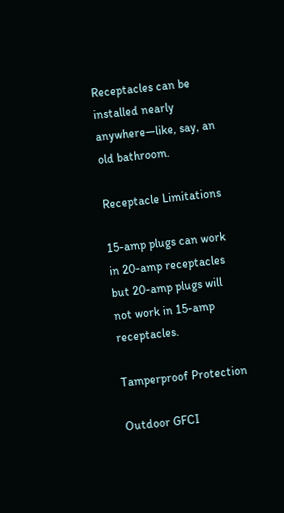Receptacles can be installed nearly anywhere—like, say, an old bathroom.

Receptacle Limitations

15-amp plugs can work in 20-amp receptacles but 20-amp plugs will not work in 15-amp receptacles.

Tamperproof Protection

Outdoor GFCI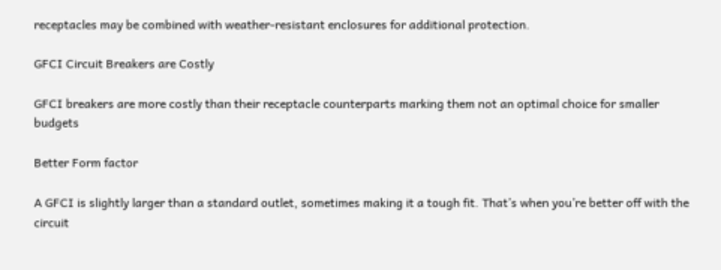receptacles may be combined with weather-resistant enclosures for additional protection.

GFCI Circuit Breakers are Costly

GFCI breakers are more costly than their receptacle counterparts marking them not an optimal choice for smaller budgets

Better Form factor

A GFCI is slightly larger than a standard outlet, sometimes making it a tough fit. That’s when you’re better off with the circuit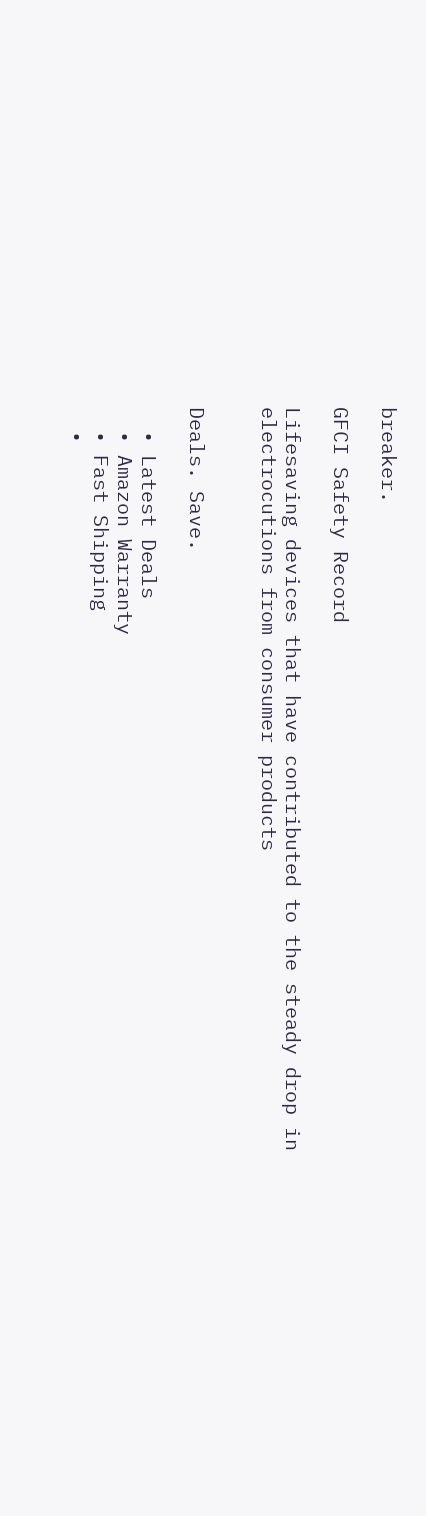breaker.

GFCI Safety Record

Lifesaving devices that have contributed to the steady drop in electrocutions from consumer products


Deals. Save.

  • Latest Deals
  • Amazon Warranty
  • Fast Shipping
  •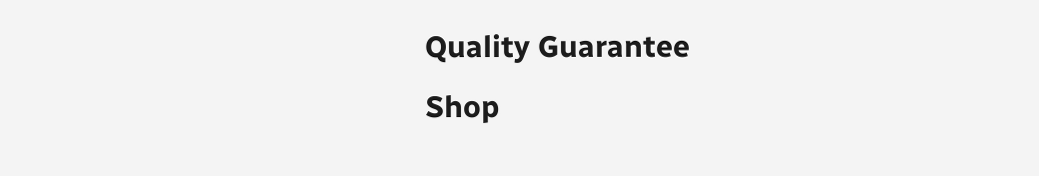Quality Guarantee
Shop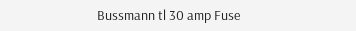Bussmann tl 30 amp Fuse